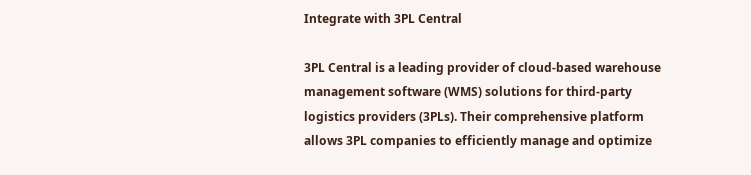Integrate with 3PL Central

3PL Central is a leading provider of cloud-based warehouse management software (WMS) solutions for third-party logistics providers (3PLs). Their comprehensive platform allows 3PL companies to efficiently manage and optimize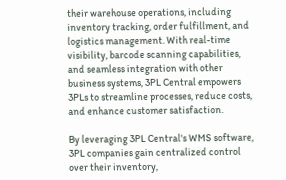their warehouse operations, including inventory tracking, order fulfillment, and logistics management. With real-time visibility, barcode scanning capabilities, and seamless integration with other business systems, 3PL Central empowers 3PLs to streamline processes, reduce costs, and enhance customer satisfaction.

By leveraging 3PL Central's WMS software, 3PL companies gain centralized control over their inventory,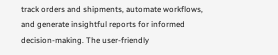track orders and shipments, automate workflows, and generate insightful reports for informed decision-making. The user-friendly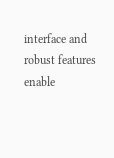interface and robust features enable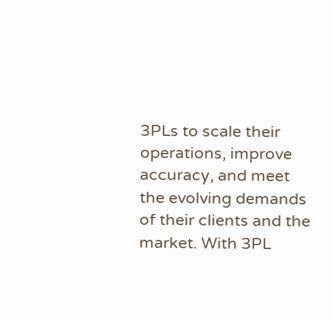3PLs to scale their operations, improve accuracy, and meet the evolving demands of their clients and the market. With 3PL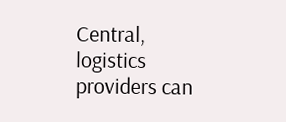Central, logistics providers can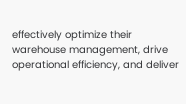effectively optimize their warehouse management, drive operational efficiency, and deliver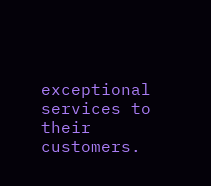exceptional services to their customers.